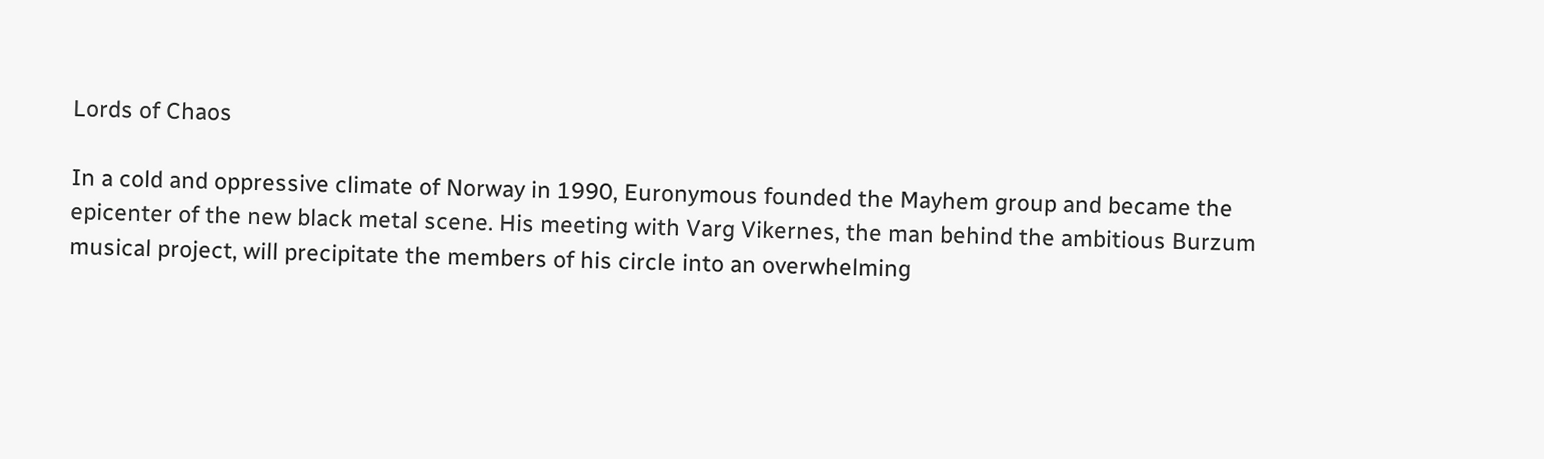Lords of Chaos

In a cold and oppressive climate of Norway in 1990, Euronymous founded the Mayhem group and became the epicenter of the new black metal scene. His meeting with Varg Vikernes, the man behind the ambitious Burzum musical project, will precipitate the members of his circle into an overwhelming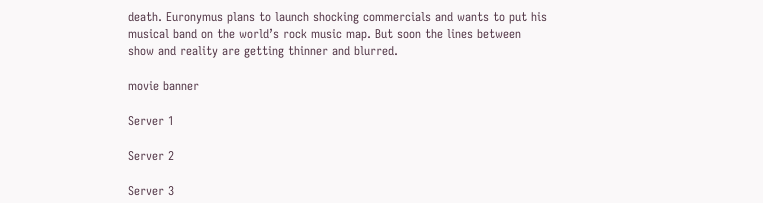death. Euronymus plans to launch shocking commercials and wants to put his musical band on the world’s rock music map. But soon the lines between show and reality are getting thinner and blurred.

movie banner

Server 1

Server 2

Server 3